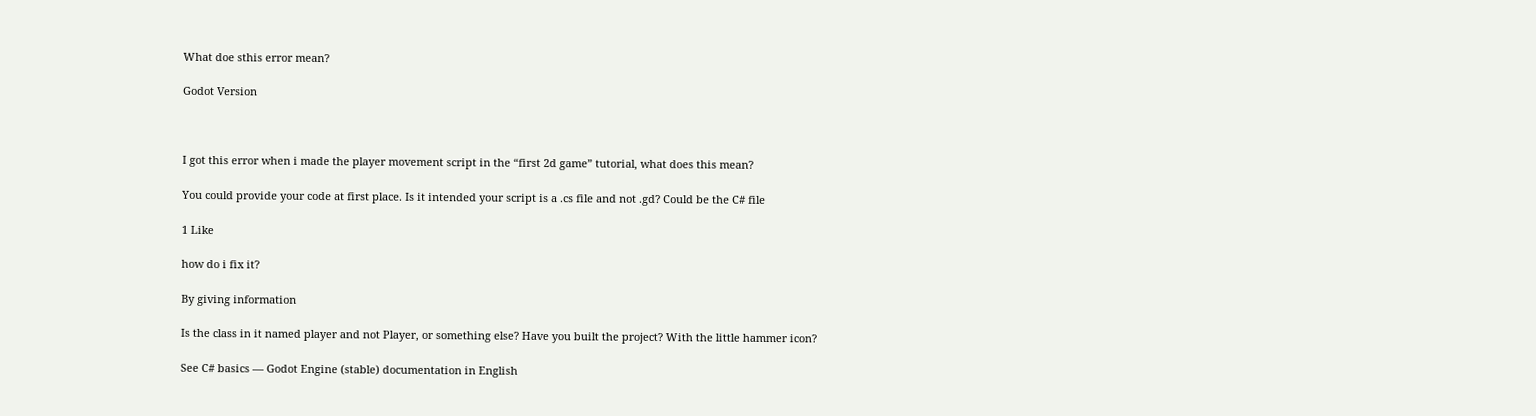What doe sthis error mean?

Godot Version



I got this error when i made the player movement script in the “first 2d game” tutorial, what does this mean?

You could provide your code at first place. Is it intended your script is a .cs file and not .gd? Could be the C# file

1 Like

how do i fix it?

By giving information

Is the class in it named player and not Player, or something else? Have you built the project? With the little hammer icon?

See C# basics — Godot Engine (stable) documentation in English